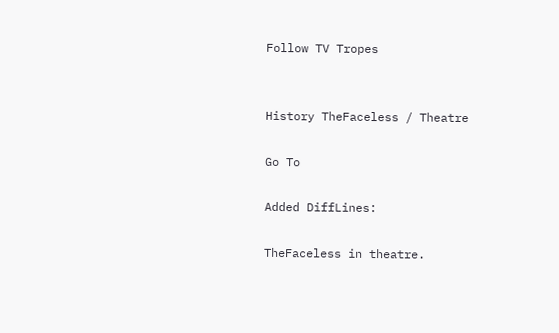Follow TV Tropes


History TheFaceless / Theatre

Go To

Added DiffLines:

TheFaceless in theatre.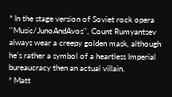* In the stage version of Soviet rock opera ''Music/JunoAndAvos'', Count Rumyantsev always wear a creepy golden mask, although he's rather a symbol of a heartless Imperial bureaucracy then an actual villain.
* Matt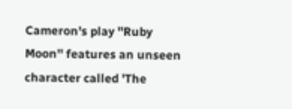Cameron's play ''Ruby Moon'' features an unseen character called 'The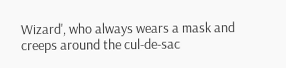Wizard', who always wears a mask and creeps around the cul-de-sac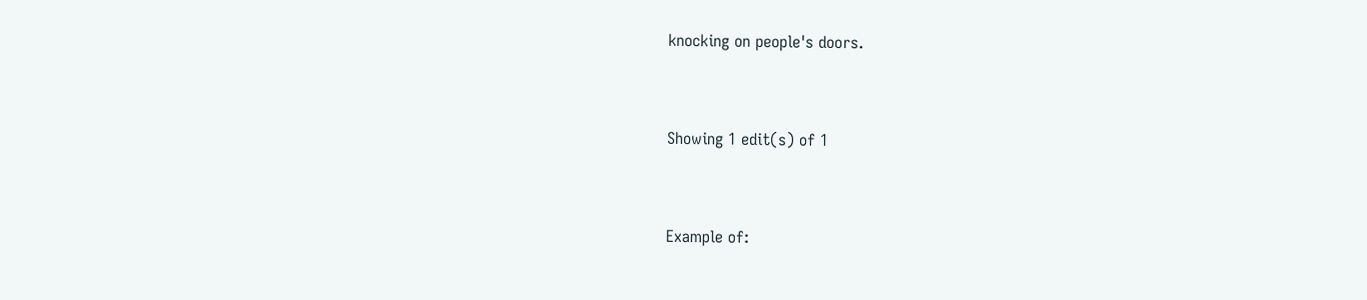knocking on people's doors.


Showing 1 edit(s) of 1


Example of: